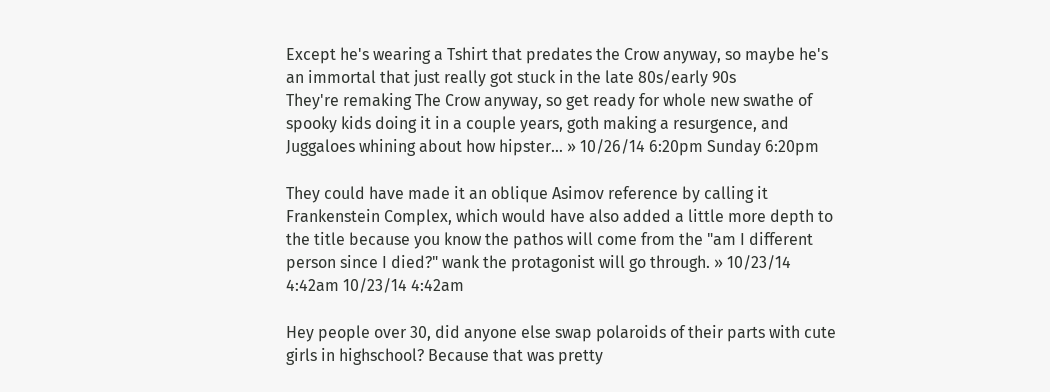Except he's wearing a Tshirt that predates the Crow anyway, so maybe he's an immortal that just really got stuck in the late 80s/early 90s
They're remaking The Crow anyway, so get ready for whole new swathe of spooky kids doing it in a couple years, goth making a resurgence, and Juggaloes whining about how hipster… » 10/26/14 6:20pm Sunday 6:20pm

They could have made it an oblique Asimov reference by calling it Frankenstein Complex, which would have also added a little more depth to the title because you know the pathos will come from the "am I different person since I died?" wank the protagonist will go through. » 10/23/14 4:42am 10/23/14 4:42am

Hey people over 30, did anyone else swap polaroids of their parts with cute girls in highschool? Because that was pretty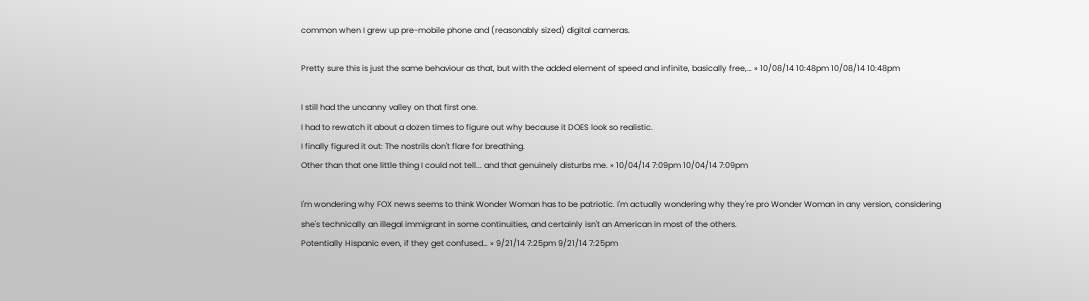common when I grew up pre-mobile phone and (reasonably sized) digital cameras.

Pretty sure this is just the same behaviour as that, but with the added element of speed and infinite, basically free,… » 10/08/14 10:48pm 10/08/14 10:48pm

I still had the uncanny valley on that first one.
I had to rewatch it about a dozen times to figure out why because it DOES look so realistic.
I finally figured it out: The nostrils don't flare for breathing.
Other than that one little thing I could not tell... and that genuinely disturbs me. » 10/04/14 7:09pm 10/04/14 7:09pm

I'm wondering why FOX news seems to think Wonder Woman has to be patriotic. I'm actually wondering why they're pro Wonder Woman in any version, considering she's technically an illegal immigrant in some continuities, and certainly isn't an American in most of the others.
Potentially Hispanic even, if they get confused… » 9/21/14 7:25pm 9/21/14 7:25pm